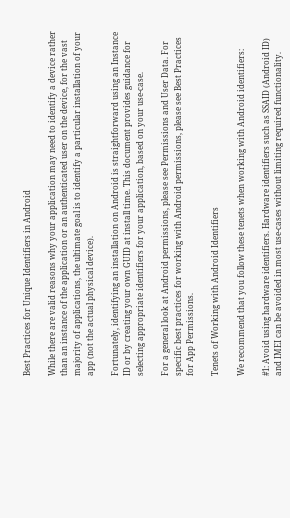Best Practices for Unique Identifiers in Android

While there are valid reasons why your application may need to identify a device rather than an instance of the application or an authenticated user on the device, for the vast majority of applications, the ultimate goal is to identify a particular installation of your app (not the actual physical device).

Fortunately, identifying an installation on Android is straightforward using an Instance ID or by creating your own GUID at install time. This document provides guidance for selecting appropriate identifiers for your application, based on your use-case.

For a general look at Android permissions, please see Permissions and User Data. For specific best practices for working with Android permissions, please see Best Practices for App Permissions.

Tenets of Working with Android Identifiers

We recommend that you follow these tenets when working with Android identifiers:

#1: Avoid using hardware identifiers. Hardware identifiers such as SSAID (Android ID) and IMEI can be avoided in most use-cases without limiting required functionality.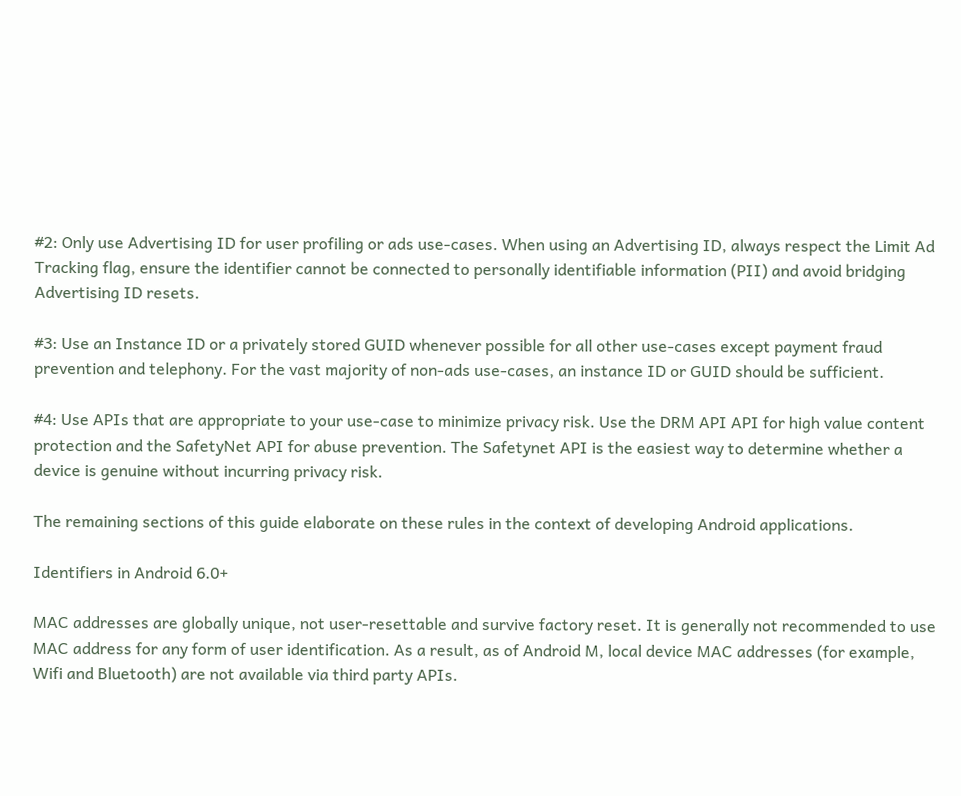#2: Only use Advertising ID for user profiling or ads use-cases. When using an Advertising ID, always respect the Limit Ad Tracking flag, ensure the identifier cannot be connected to personally identifiable information (PII) and avoid bridging Advertising ID resets.

#3: Use an Instance ID or a privately stored GUID whenever possible for all other use-cases except payment fraud prevention and telephony. For the vast majority of non-ads use-cases, an instance ID or GUID should be sufficient.

#4: Use APIs that are appropriate to your use-case to minimize privacy risk. Use the DRM API API for high value content protection and the SafetyNet API for abuse prevention. The Safetynet API is the easiest way to determine whether a device is genuine without incurring privacy risk.

The remaining sections of this guide elaborate on these rules in the context of developing Android applications.

Identifiers in Android 6.0+

MAC addresses are globally unique, not user-resettable and survive factory reset. It is generally not recommended to use MAC address for any form of user identification. As a result, as of Android M, local device MAC addresses (for example, Wifi and Bluetooth) are not available via third party APIs.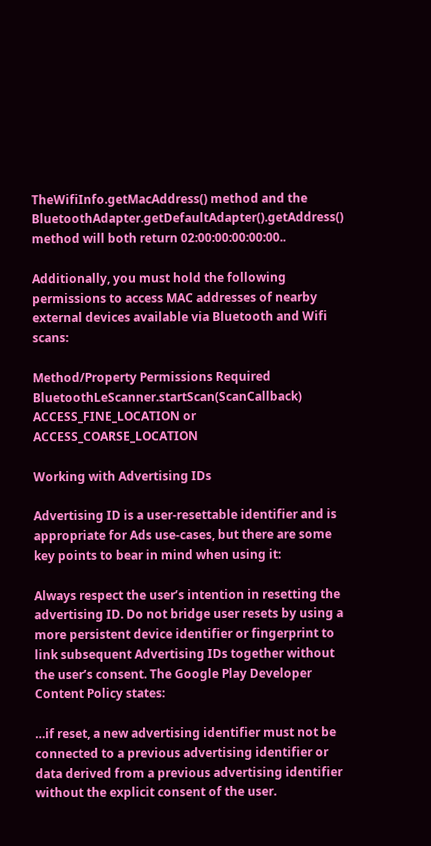TheWifiInfo.getMacAddress() method and the BluetoothAdapter.getDefaultAdapter().getAddress() method will both return 02:00:00:00:00:00..

Additionally, you must hold the following permissions to access MAC addresses of nearby external devices available via Bluetooth and Wifi scans:

Method/Property Permissions Required
BluetoothLeScanner.startScan(ScanCallback) ACCESS_FINE_LOCATION or ACCESS_COARSE_LOCATION

Working with Advertising IDs

Advertising ID is a user-resettable identifier and is appropriate for Ads use-cases, but there are some key points to bear in mind when using it:

Always respect the user’s intention in resetting the advertising ID. Do not bridge user resets by using a more persistent device identifier or fingerprint to link subsequent Advertising IDs together without the user’s consent. The Google Play Developer Content Policy states:

…if reset, a new advertising identifier must not be connected to a previous advertising identifier or data derived from a previous advertising identifier without the explicit consent of the user.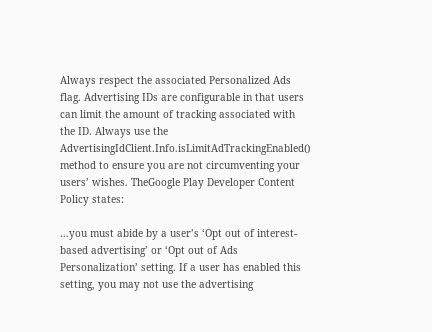Always respect the associated Personalized Ads flag. Advertising IDs are configurable in that users can limit the amount of tracking associated with the ID. Always use the AdvertisingIdClient.Info.isLimitAdTrackingEnabled() method to ensure you are not circumventing your users’ wishes. TheGoogle Play Developer Content Policy states:

…you must abide by a user’s ‘Opt out of interest-based advertising’ or ‘Opt out of Ads Personalization’ setting. If a user has enabled this setting, you may not use the advertising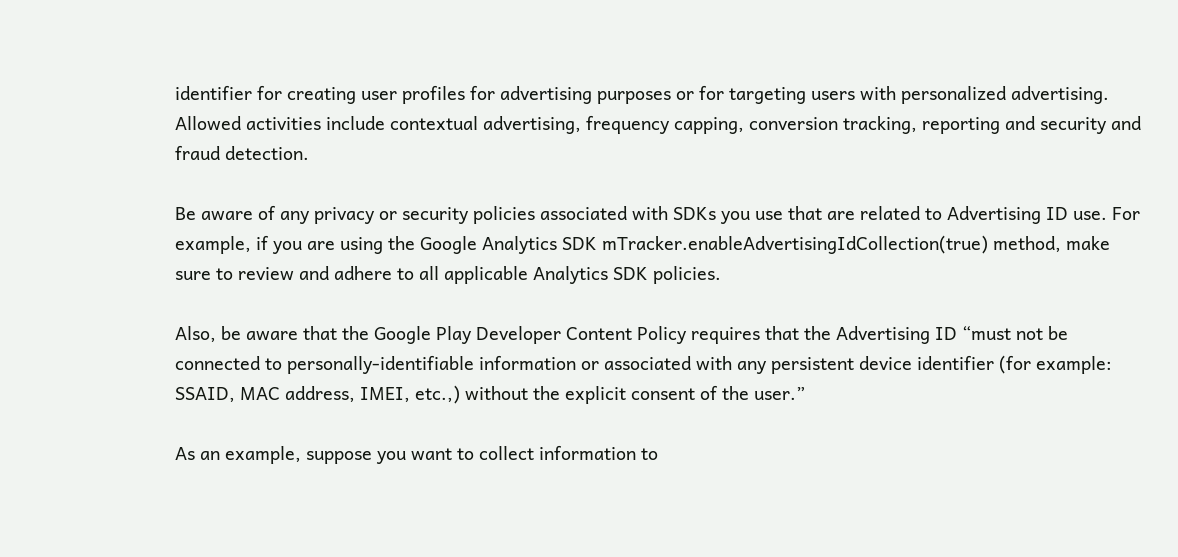identifier for creating user profiles for advertising purposes or for targeting users with personalized advertising. Allowed activities include contextual advertising, frequency capping, conversion tracking, reporting and security and fraud detection.

Be aware of any privacy or security policies associated with SDKs you use that are related to Advertising ID use. For example, if you are using the Google Analytics SDK mTracker.enableAdvertisingIdCollection(true) method, make sure to review and adhere to all applicable Analytics SDK policies.

Also, be aware that the Google Play Developer Content Policy requires that the Advertising ID “must not be connected to personally-identifiable information or associated with any persistent device identifier (for example: SSAID, MAC address, IMEI, etc.,) without the explicit consent of the user.”

As an example, suppose you want to collect information to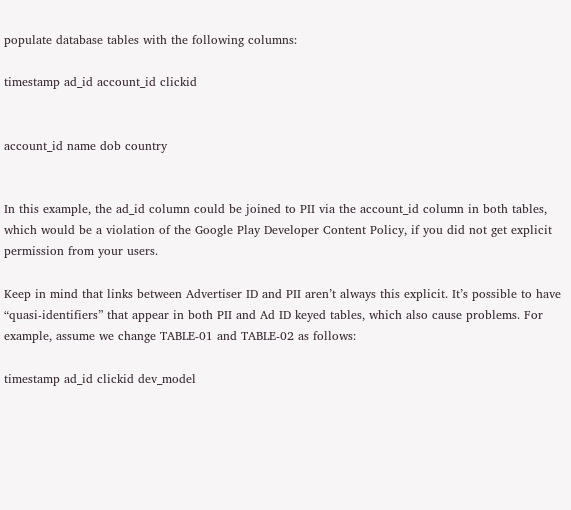populate database tables with the following columns:

timestamp ad_id account_id clickid


account_id name dob country


In this example, the ad_id column could be joined to PII via the account_id column in both tables, which would be a violation of the Google Play Developer Content Policy, if you did not get explicit permission from your users.

Keep in mind that links between Advertiser ID and PII aren’t always this explicit. It’s possible to have “quasi-identifiers” that appear in both PII and Ad ID keyed tables, which also cause problems. For example, assume we change TABLE-01 and TABLE-02 as follows:

timestamp ad_id clickid dev_model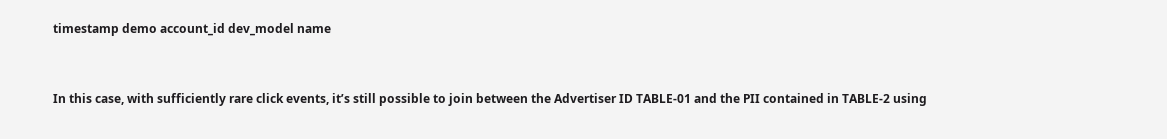timestamp demo account_id dev_model name


In this case, with sufficiently rare click events, it’s still possible to join between the Advertiser ID TABLE-01 and the PII contained in TABLE-2 using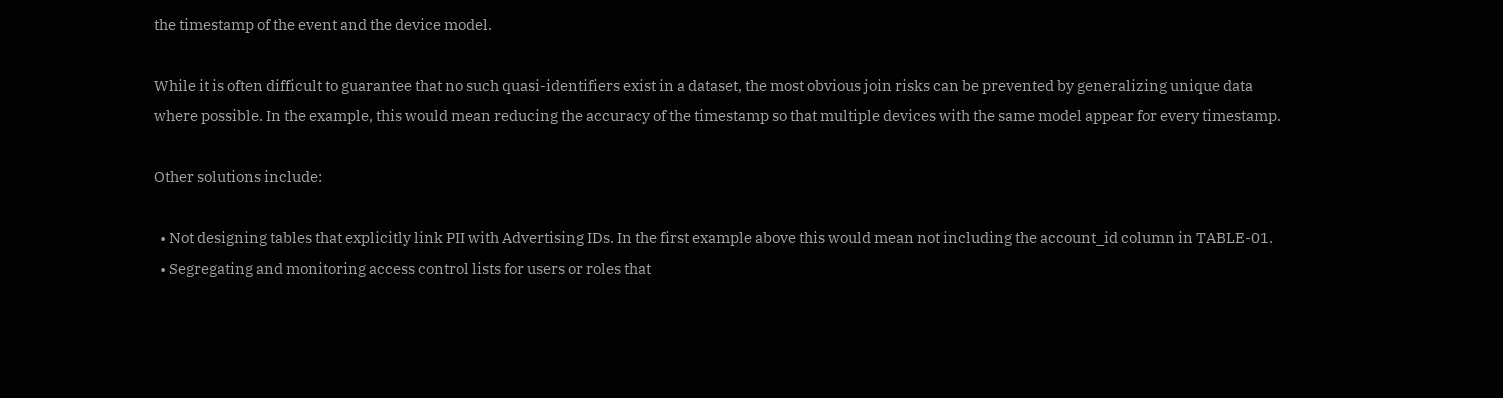the timestamp of the event and the device model.

While it is often difficult to guarantee that no such quasi-identifiers exist in a dataset, the most obvious join risks can be prevented by generalizing unique data where possible. In the example, this would mean reducing the accuracy of the timestamp so that multiple devices with the same model appear for every timestamp.

Other solutions include:

  • Not designing tables that explicitly link PII with Advertising IDs. In the first example above this would mean not including the account_id column in TABLE-01.
  • Segregating and monitoring access control lists for users or roles that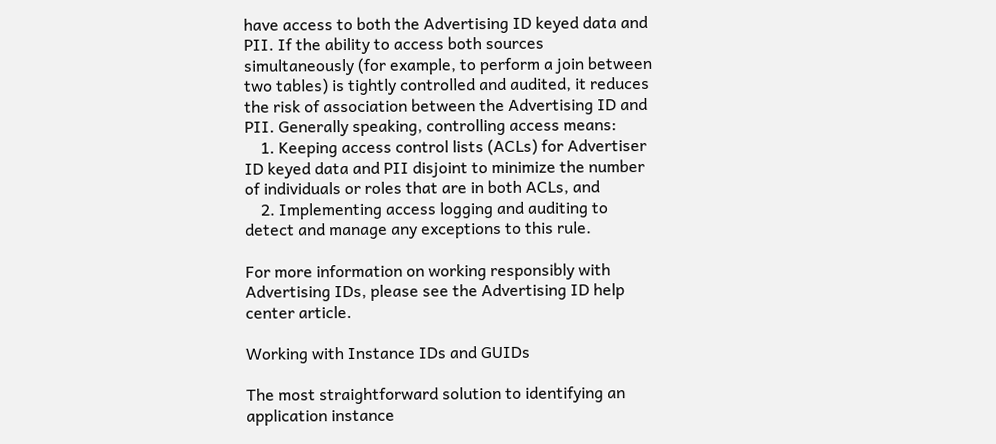have access to both the Advertising ID keyed data and PII. If the ability to access both sources simultaneously (for example, to perform a join between two tables) is tightly controlled and audited, it reduces the risk of association between the Advertising ID and PII. Generally speaking, controlling access means:
    1. Keeping access control lists (ACLs) for Advertiser ID keyed data and PII disjoint to minimize the number of individuals or roles that are in both ACLs, and
    2. Implementing access logging and auditing to detect and manage any exceptions to this rule.

For more information on working responsibly with Advertising IDs, please see the Advertising ID help center article.

Working with Instance IDs and GUIDs

The most straightforward solution to identifying an application instance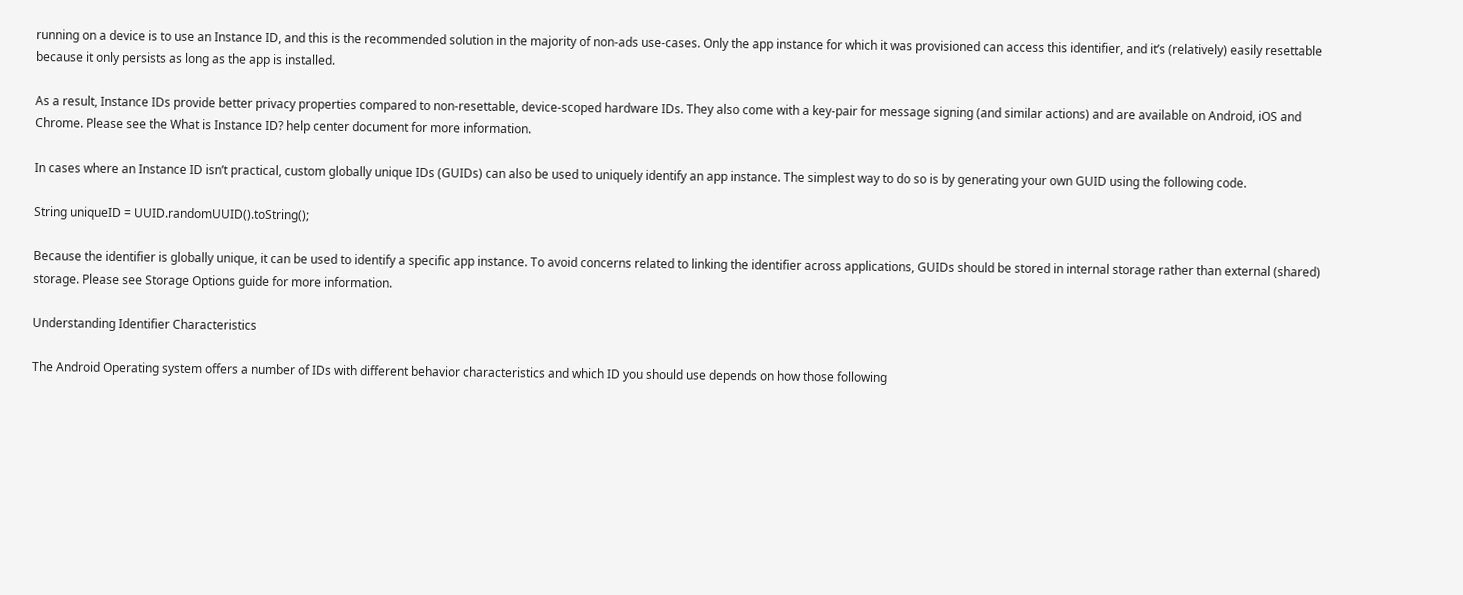running on a device is to use an Instance ID, and this is the recommended solution in the majority of non-ads use-cases. Only the app instance for which it was provisioned can access this identifier, and it’s (relatively) easily resettable because it only persists as long as the app is installed.

As a result, Instance IDs provide better privacy properties compared to non-resettable, device-scoped hardware IDs. They also come with a key-pair for message signing (and similar actions) and are available on Android, iOS and Chrome. Please see the What is Instance ID? help center document for more information.

In cases where an Instance ID isn’t practical, custom globally unique IDs (GUIDs) can also be used to uniquely identify an app instance. The simplest way to do so is by generating your own GUID using the following code.

String uniqueID = UUID.randomUUID().toString();

Because the identifier is globally unique, it can be used to identify a specific app instance. To avoid concerns related to linking the identifier across applications, GUIDs should be stored in internal storage rather than external (shared) storage. Please see Storage Options guide for more information.

Understanding Identifier Characteristics

The Android Operating system offers a number of IDs with different behavior characteristics and which ID you should use depends on how those following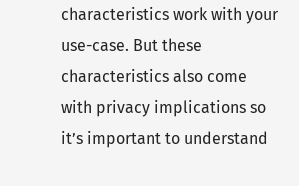characteristics work with your use-case. But these characteristics also come with privacy implications so it’s important to understand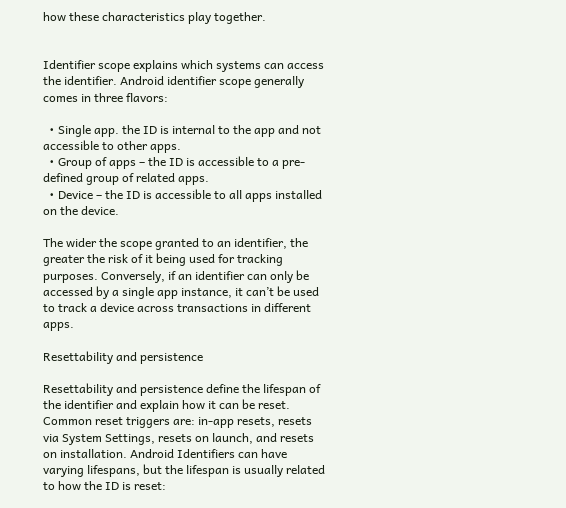how these characteristics play together.


Identifier scope explains which systems can access the identifier. Android identifier scope generally comes in three flavors:

  • Single app. the ID is internal to the app and not accessible to other apps.
  • Group of apps – the ID is accessible to a pre-defined group of related apps.
  • Device – the ID is accessible to all apps installed on the device.

The wider the scope granted to an identifier, the greater the risk of it being used for tracking purposes. Conversely, if an identifier can only be accessed by a single app instance, it can’t be used to track a device across transactions in different apps.

Resettability and persistence

Resettability and persistence define the lifespan of the identifier and explain how it can be reset. Common reset triggers are: in-app resets, resets via System Settings, resets on launch, and resets on installation. Android Identifiers can have varying lifespans, but the lifespan is usually related to how the ID is reset: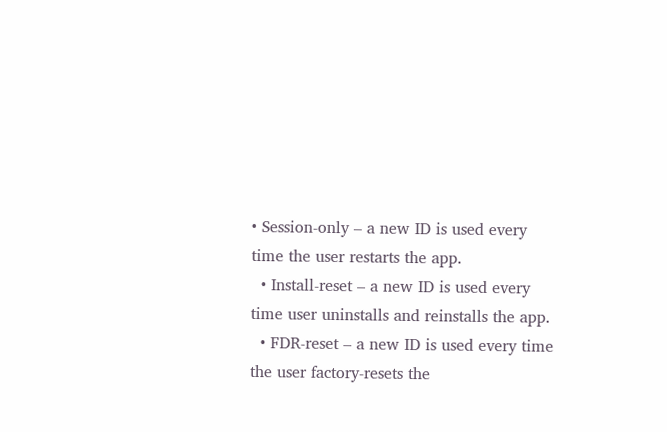• Session-only – a new ID is used every time the user restarts the app.
  • Install-reset – a new ID is used every time user uninstalls and reinstalls the app.
  • FDR-reset – a new ID is used every time the user factory-resets the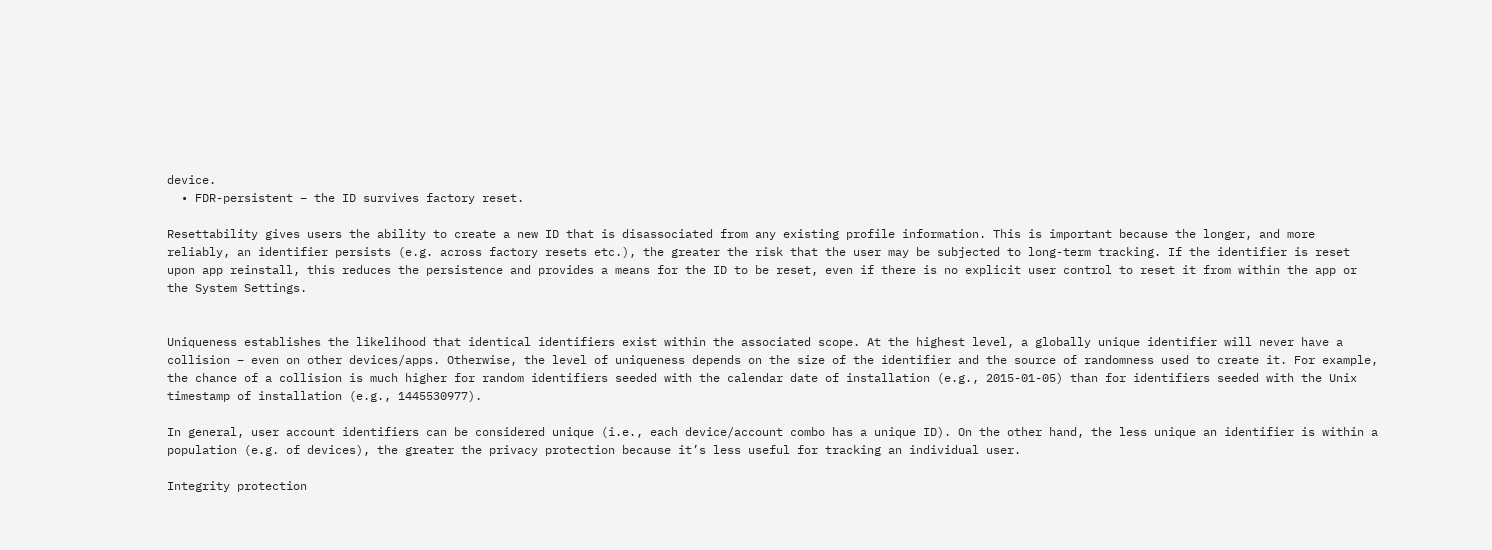device.
  • FDR-persistent – the ID survives factory reset.

Resettability gives users the ability to create a new ID that is disassociated from any existing profile information. This is important because the longer, and more reliably, an identifier persists (e.g. across factory resets etc.), the greater the risk that the user may be subjected to long-term tracking. If the identifier is reset upon app reinstall, this reduces the persistence and provides a means for the ID to be reset, even if there is no explicit user control to reset it from within the app or the System Settings.


Uniqueness establishes the likelihood that identical identifiers exist within the associated scope. At the highest level, a globally unique identifier will never have a collision – even on other devices/apps. Otherwise, the level of uniqueness depends on the size of the identifier and the source of randomness used to create it. For example, the chance of a collision is much higher for random identifiers seeded with the calendar date of installation (e.g., 2015-01-05) than for identifiers seeded with the Unix timestamp of installation (e.g., 1445530977).

In general, user account identifiers can be considered unique (i.e., each device/account combo has a unique ID). On the other hand, the less unique an identifier is within a population (e.g. of devices), the greater the privacy protection because it’s less useful for tracking an individual user.

Integrity protection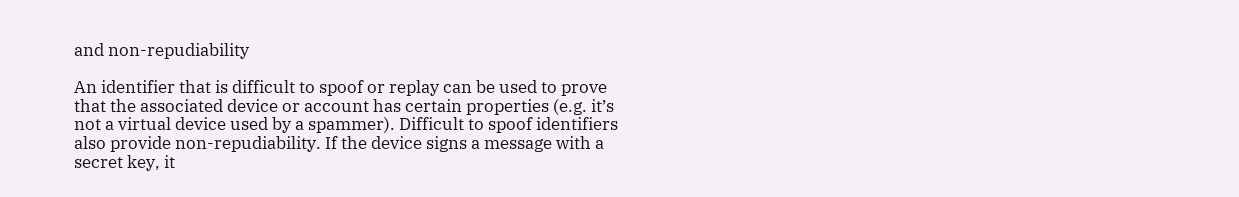and non-repudiability

An identifier that is difficult to spoof or replay can be used to prove that the associated device or account has certain properties (e.g. it’s not a virtual device used by a spammer). Difficult to spoof identifiers also provide non-repudiability. If the device signs a message with a secret key, it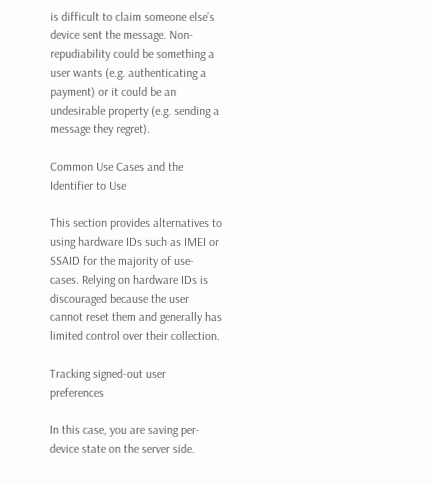is difficult to claim someone else’s device sent the message. Non-repudiability could be something a user wants (e.g. authenticating a payment) or it could be an undesirable property (e.g. sending a message they regret).

Common Use Cases and the Identifier to Use

This section provides alternatives to using hardware IDs such as IMEI or SSAID for the majority of use-cases. Relying on hardware IDs is discouraged because the user cannot reset them and generally has limited control over their collection.

Tracking signed-out user preferences

In this case, you are saving per-device state on the server side.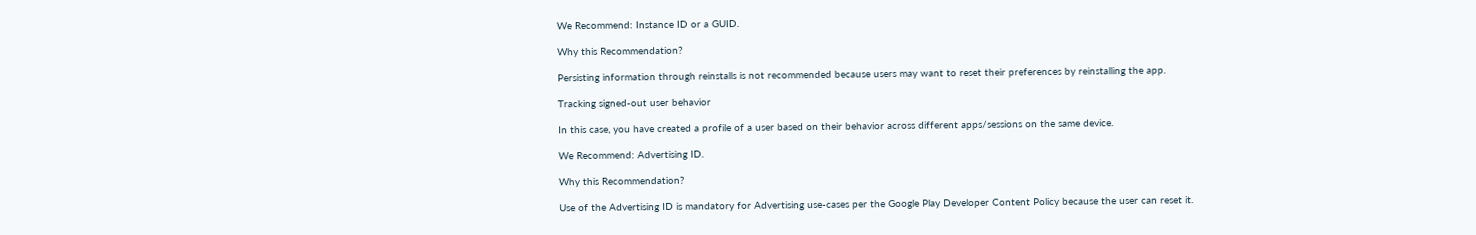We Recommend: Instance ID or a GUID.

Why this Recommendation?

Persisting information through reinstalls is not recommended because users may want to reset their preferences by reinstalling the app.

Tracking signed-out user behavior

In this case, you have created a profile of a user based on their behavior across different apps/sessions on the same device.

We Recommend: Advertising ID.

Why this Recommendation?

Use of the Advertising ID is mandatory for Advertising use-cases per the Google Play Developer Content Policy because the user can reset it.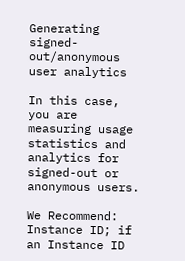Generating signed-out/anonymous user analytics

In this case, you are measuring usage statistics and analytics for signed-out or anonymous users.

We Recommend: Instance ID; if an Instance ID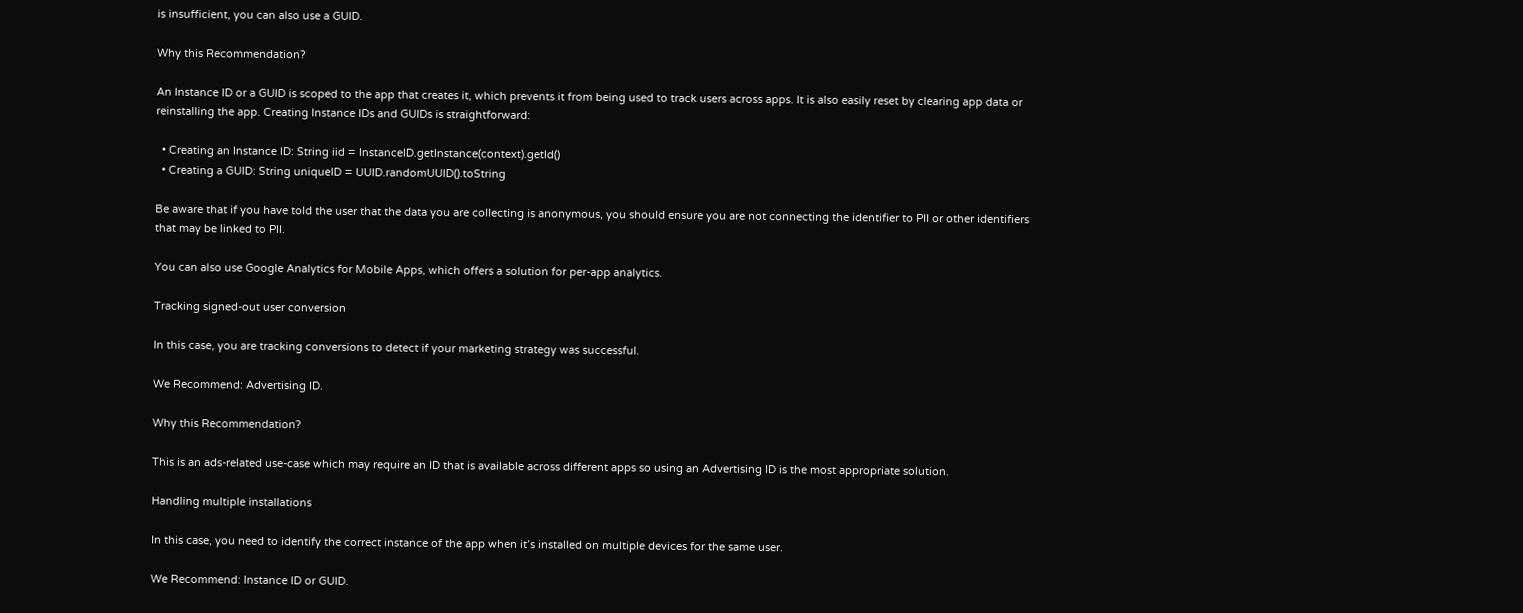is insufficient, you can also use a GUID.

Why this Recommendation?

An Instance ID or a GUID is scoped to the app that creates it, which prevents it from being used to track users across apps. It is also easily reset by clearing app data or reinstalling the app. Creating Instance IDs and GUIDs is straightforward:

  • Creating an Instance ID: String iid = InstanceID.getInstance(context).getId()
  • Creating a GUID: String uniqueID = UUID.randomUUID().toString

Be aware that if you have told the user that the data you are collecting is anonymous, you should ensure you are not connecting the identifier to PII or other identifiers that may be linked to PII.

You can also use Google Analytics for Mobile Apps, which offers a solution for per-app analytics.

Tracking signed-out user conversion

In this case, you are tracking conversions to detect if your marketing strategy was successful.

We Recommend: Advertising ID.

Why this Recommendation?

This is an ads-related use-case which may require an ID that is available across different apps so using an Advertising ID is the most appropriate solution.

Handling multiple installations

In this case, you need to identify the correct instance of the app when it’s installed on multiple devices for the same user.

We Recommend: Instance ID or GUID.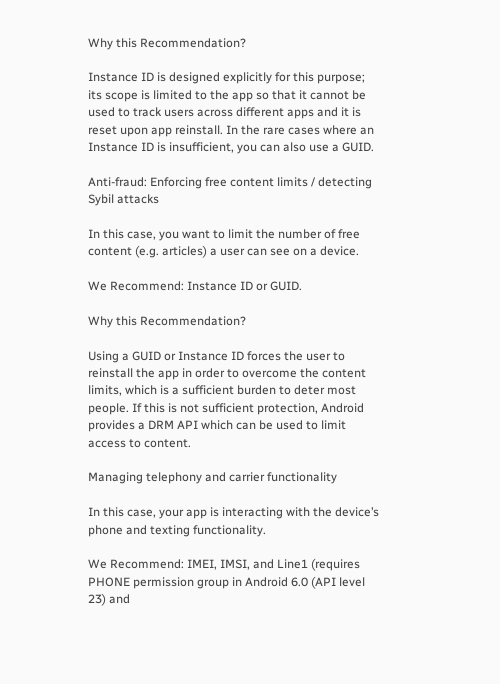Why this Recommendation?

Instance ID is designed explicitly for this purpose; its scope is limited to the app so that it cannot be used to track users across different apps and it is reset upon app reinstall. In the rare cases where an Instance ID is insufficient, you can also use a GUID.

Anti-fraud: Enforcing free content limits / detecting Sybil attacks

In this case, you want to limit the number of free content (e.g. articles) a user can see on a device.

We Recommend: Instance ID or GUID.

Why this Recommendation?

Using a GUID or Instance ID forces the user to reinstall the app in order to overcome the content limits, which is a sufficient burden to deter most people. If this is not sufficient protection, Android provides a DRM API which can be used to limit access to content.

Managing telephony and carrier functionality

In this case, your app is interacting with the device’s phone and texting functionality.

We Recommend: IMEI, IMSI, and Line1 (requires PHONE permission group in Android 6.0 (API level 23) and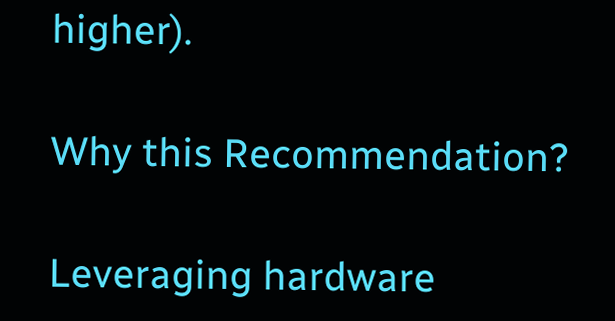higher).

Why this Recommendation?

Leveraging hardware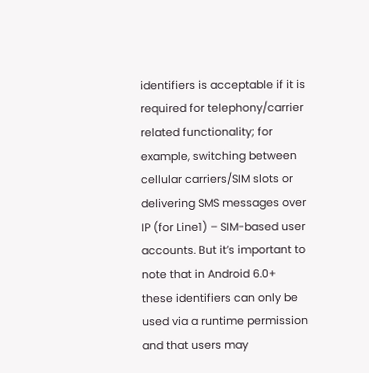identifiers is acceptable if it is required for telephony/carrier related functionality; for example, switching between cellular carriers/SIM slots or delivering SMS messages over IP (for Line1) – SIM-based user accounts. But it’s important to note that in Android 6.0+ these identifiers can only be used via a runtime permission and that users may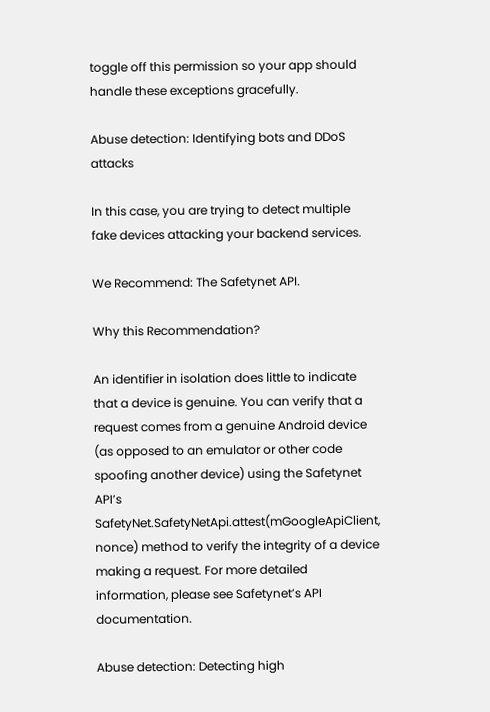toggle off this permission so your app should handle these exceptions gracefully.

Abuse detection: Identifying bots and DDoS attacks

In this case, you are trying to detect multiple fake devices attacking your backend services.

We Recommend: The Safetynet API.

Why this Recommendation?

An identifier in isolation does little to indicate that a device is genuine. You can verify that a request comes from a genuine Android device (as opposed to an emulator or other code spoofing another device) using the Safetynet API’s SafetyNet.SafetyNetApi.attest(mGoogleApiClient, nonce) method to verify the integrity of a device making a request. For more detailed information, please see Safetynet’s API documentation.

Abuse detection: Detecting high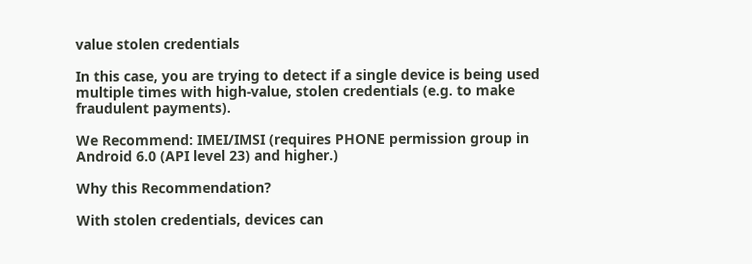value stolen credentials

In this case, you are trying to detect if a single device is being used multiple times with high-value, stolen credentials (e.g. to make fraudulent payments).

We Recommend: IMEI/IMSI (requires PHONE permission group in Android 6.0 (API level 23) and higher.)

Why this Recommendation?

With stolen credentials, devices can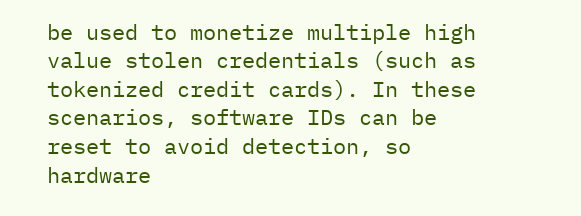be used to monetize multiple high value stolen credentials (such as tokenized credit cards). In these scenarios, software IDs can be reset to avoid detection, so hardware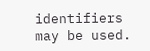identifiers may be used.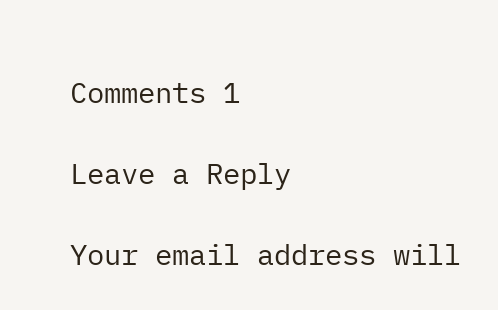Comments 1

Leave a Reply

Your email address will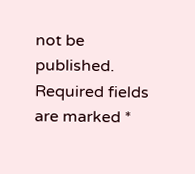not be published. Required fields are marked *